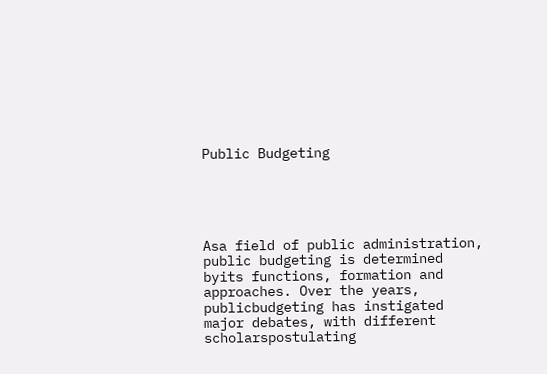Public Budgeting





Asa field of public administration, public budgeting is determined byits functions, formation and approaches. Over the years, publicbudgeting has instigated major debates, with different scholarspostulating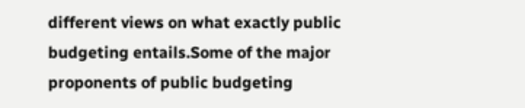different views on what exactly public budgeting entails.Some of the major proponents of public budgeting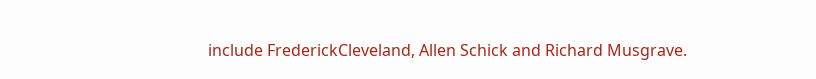include FrederickCleveland, Allen Schick and Richard Musgrave.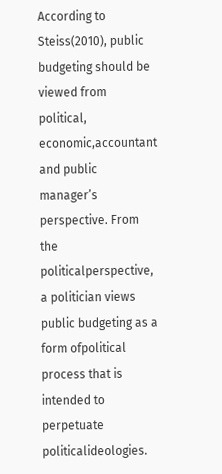According to Steiss(2010), public budgeting should be viewed from political, economic,accountant and public manager’s perspective. From the politicalperspective, a politician views public budgeting as a form ofpolitical process that is intended to perpetuate politicalideologies.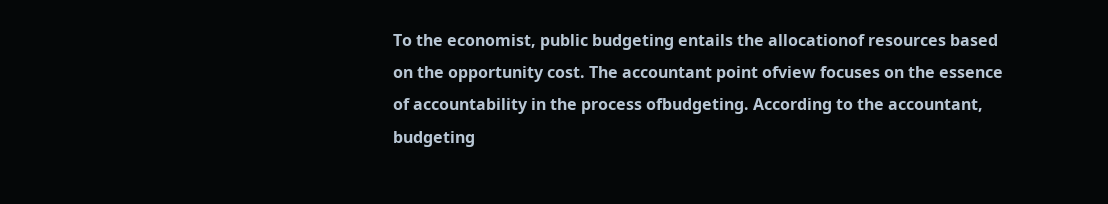To the economist, public budgeting entails the allocationof resources based on the opportunity cost. The accountant point ofview focuses on the essence of accountability in the process ofbudgeting. According to the accountant, budgeting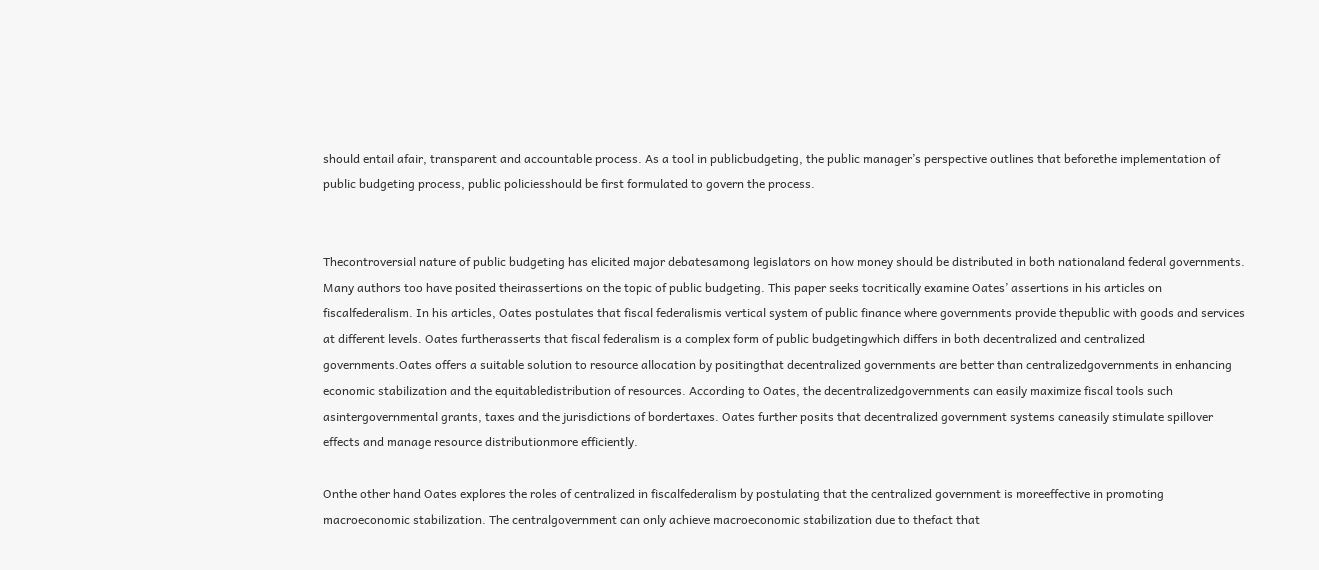should entail afair, transparent and accountable process. As a tool in publicbudgeting, the public manager’s perspective outlines that beforethe implementation of public budgeting process, public policiesshould be first formulated to govern the process.


Thecontroversial nature of public budgeting has elicited major debatesamong legislators on how money should be distributed in both nationaland federal governments. Many authors too have posited theirassertions on the topic of public budgeting. This paper seeks tocritically examine Oates’ assertions in his articles on fiscalfederalism. In his articles, Oates postulates that fiscal federalismis vertical system of public finance where governments provide thepublic with goods and services at different levels. Oates furtherasserts that fiscal federalism is a complex form of public budgetingwhich differs in both decentralized and centralized governments.Oates offers a suitable solution to resource allocation by positingthat decentralized governments are better than centralizedgovernments in enhancing economic stabilization and the equitabledistribution of resources. According to Oates, the decentralizedgovernments can easily maximize fiscal tools such asintergovernmental grants, taxes and the jurisdictions of bordertaxes. Oates further posits that decentralized government systems caneasily stimulate spillover effects and manage resource distributionmore efficiently.

Onthe other hand Oates explores the roles of centralized in fiscalfederalism by postulating that the centralized government is moreeffective in promoting macroeconomic stabilization. The centralgovernment can only achieve macroeconomic stabilization due to thefact that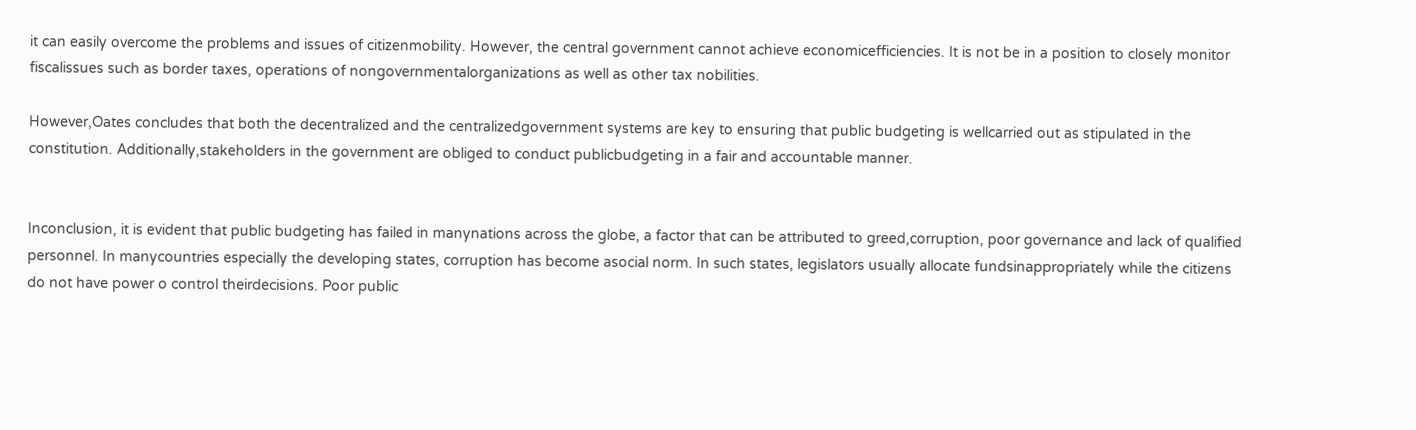it can easily overcome the problems and issues of citizenmobility. However, the central government cannot achieve economicefficiencies. It is not be in a position to closely monitor fiscalissues such as border taxes, operations of nongovernmentalorganizations as well as other tax nobilities.

However,Oates concludes that both the decentralized and the centralizedgovernment systems are key to ensuring that public budgeting is wellcarried out as stipulated in the constitution. Additionally,stakeholders in the government are obliged to conduct publicbudgeting in a fair and accountable manner.


Inconclusion, it is evident that public budgeting has failed in manynations across the globe, a factor that can be attributed to greed,corruption, poor governance and lack of qualified personnel. In manycountries especially the developing states, corruption has become asocial norm. In such states, legislators usually allocate fundsinappropriately while the citizens do not have power o control theirdecisions. Poor public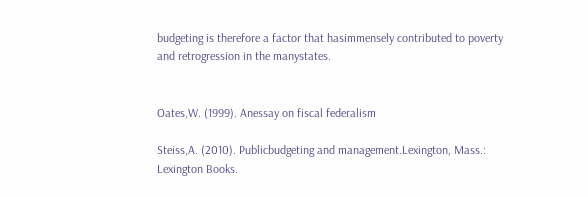budgeting is therefore a factor that hasimmensely contributed to poverty and retrogression in the manystates.


Oates,W. (1999). Anessay on fiscal federalism

Steiss,A. (2010). Publicbudgeting and management.Lexington, Mass.: Lexington Books.